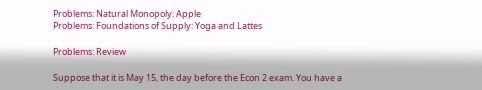Problems: Natural Monopoly: Apple
Problems: Foundations of Supply: Yoga and Lattes

Problems: Review

Suppose that it is May 15, the day before the Econ 2 exam. You have a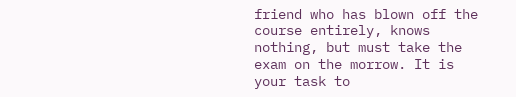friend who has blown off the course entirely, knows nothing, but must take the exam on the morrow. It is your task to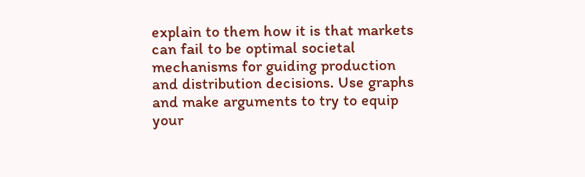explain to them how it is that markets can fail to be optimal societal mechanisms for guiding production and distribution decisions. Use graphs and make arguments to try to equip your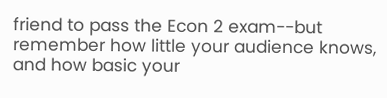friend to pass the Econ 2 exam--but remember how little your audience knows, and how basic your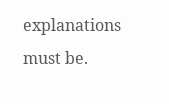explanations must be.